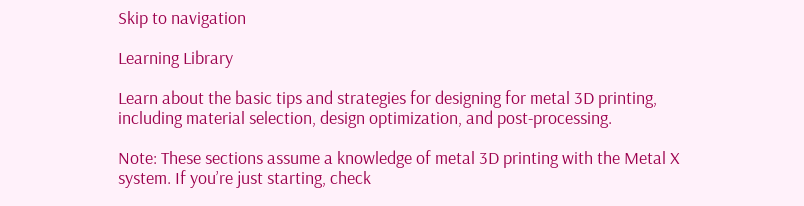Skip to navigation

Learning Library

Learn about the basic tips and strategies for designing for metal 3D printing, including material selection, design optimization, and post-processing.

Note: These sections assume a knowledge of metal 3D printing with the Metal X system. If you’re just starting, check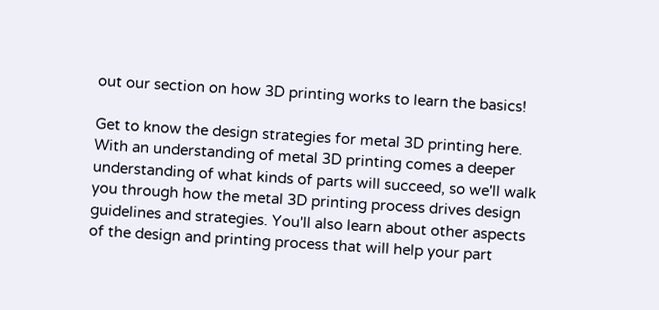out our section on how 3D printing works to learn the basics!

Get to know the design strategies for metal 3D printing here. With an understanding of metal 3D printing comes a deeper understanding of what kinds of parts will succeed, so we'll walk you through how the metal 3D printing process drives design guidelines and strategies. You'll also learn about other aspects of the design and printing process that will help your part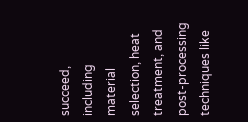succeed, including material selection, heat treatment, and post-processing techniques like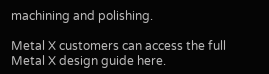machining and polishing.

Metal X customers can access the full Metal X design guide here.